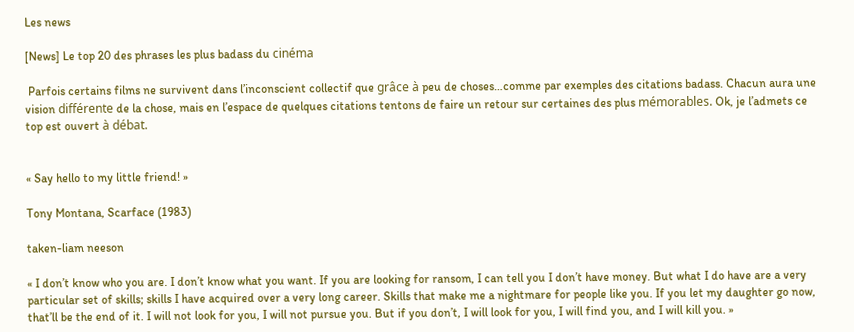Les news

[News] Le top 20 des phrases les plus badass du cinéma

 Parfois certains films ne survivent dans l’inconscient collectif que grâce à peu de choses…comme par exemples des citations badass. Chacun aura une vision différente de la chose, mais en l’espace de quelques citations tentons de faire un retour sur certaines des plus mémorables. Ok, je l’admets ce top est ouvert à débat.


« Say hello to my little friend! »

Tony Montana, Scarface (1983)

taken-liam neeson

« I don’t know who you are. I don’t know what you want. If you are looking for ransom, I can tell you I don’t have money. But what I do have are a very particular set of skills; skills I have acquired over a very long career. Skills that make me a nightmare for people like you. If you let my daughter go now, that’ll be the end of it. I will not look for you, I will not pursue you. But if you don’t, I will look for you, I will find you, and I will kill you. »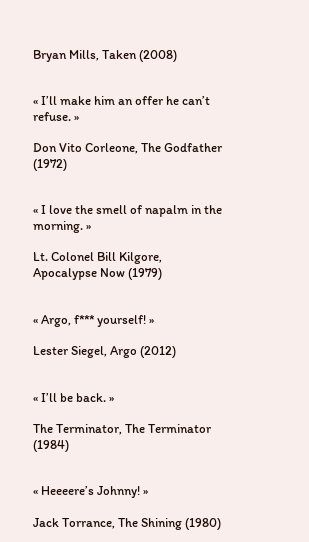Bryan Mills, Taken (2008)


« I’ll make him an offer he can’t refuse. »

Don Vito Corleone, The Godfather (1972)


« I love the smell of napalm in the morning. »

Lt. Colonel Bill Kilgore, Apocalypse Now (1979)


« Argo, f*** yourself! »

Lester Siegel, Argo (2012)


« I’ll be back. »

The Terminator, The Terminator (1984)


« Heeeere’s Johnny! »

Jack Torrance, The Shining (1980)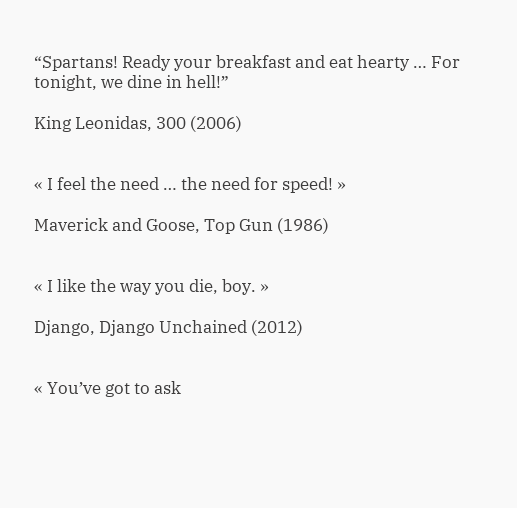“Spartans! Ready your breakfast and eat hearty … For tonight, we dine in hell!”

King Leonidas, 300 (2006)


« I feel the need … the need for speed! »

Maverick and Goose, Top Gun (1986)


« I like the way you die, boy. »

Django, Django Unchained (2012)


« You’ve got to ask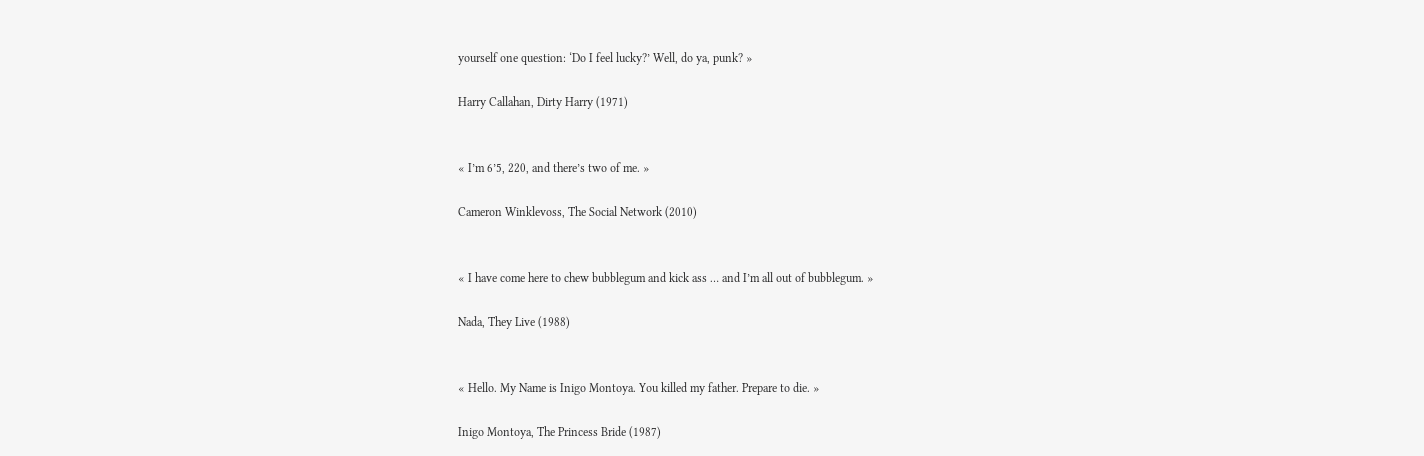yourself one question: ‘Do I feel lucky?’ Well, do ya, punk? »

Harry Callahan, Dirty Harry (1971)


« I’m 6’5, 220, and there’s two of me. »

Cameron Winklevoss, The Social Network (2010)


« I have come here to chew bubblegum and kick ass … and I’m all out of bubblegum. »

Nada, They Live (1988)


« Hello. My Name is Inigo Montoya. You killed my father. Prepare to die. »

Inigo Montoya, The Princess Bride (1987)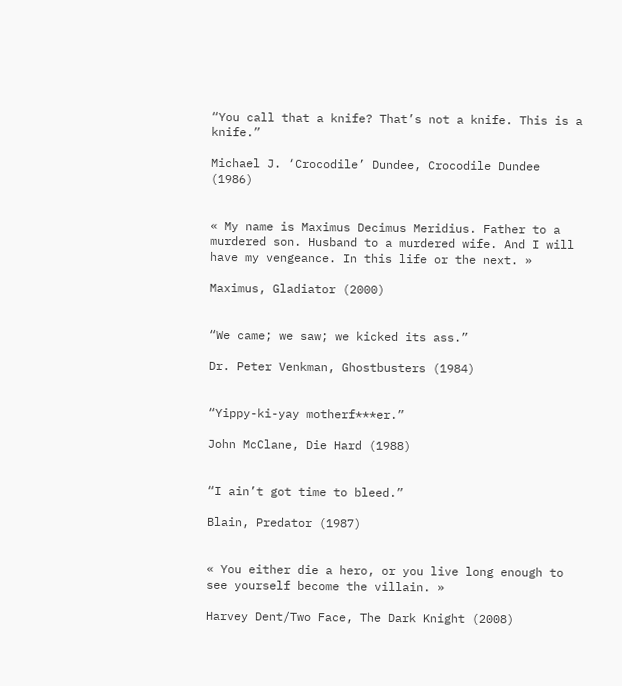“You call that a knife? That’s not a knife. This is a knife.”

Michael J. ‘Crocodile’ Dundee, Crocodile Dundee (1986)


« My name is Maximus Decimus Meridius. Father to a murdered son. Husband to a murdered wife. And I will have my vengeance. In this life or the next. »

Maximus, Gladiator (2000)


“We came; we saw; we kicked its ass.”

Dr. Peter Venkman, Ghostbusters (1984)


“Yippy-ki-yay motherf***er.”

John McClane, Die Hard (1988)


“I ain’t got time to bleed.”

Blain, Predator (1987)


« You either die a hero, or you live long enough to see yourself become the villain. »

Harvey Dent/Two Face, The Dark Knight (2008)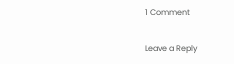1 Comment

Leave a Reply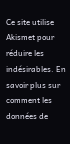Ce site utilise Akismet pour réduire les indésirables. En savoir plus sur comment les données de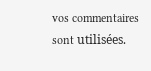vos commentaires sont utilisées.